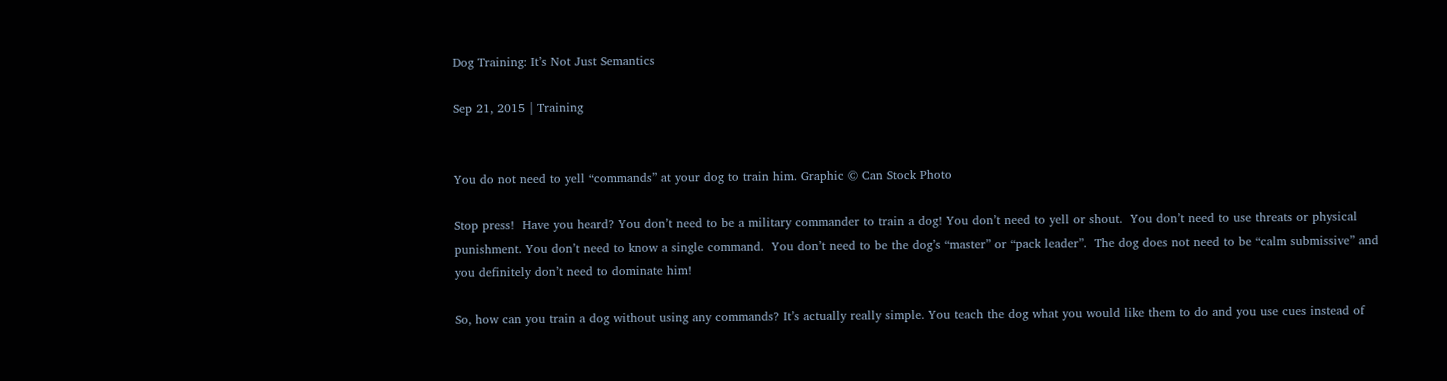Dog Training: It’s Not Just Semantics

Sep 21, 2015 | Training


You do not need to yell “commands” at your dog to train him. Graphic © Can Stock Photo

Stop press!  Have you heard? You don’t need to be a military commander to train a dog! You don’t need to yell or shout.  You don’t need to use threats or physical punishment. You don’t need to know a single command.  You don’t need to be the dog’s “master” or “pack leader”.  The dog does not need to be “calm submissive” and you definitely don’t need to dominate him!

So, how can you train a dog without using any commands? It’s actually really simple. You teach the dog what you would like them to do and you use cues instead of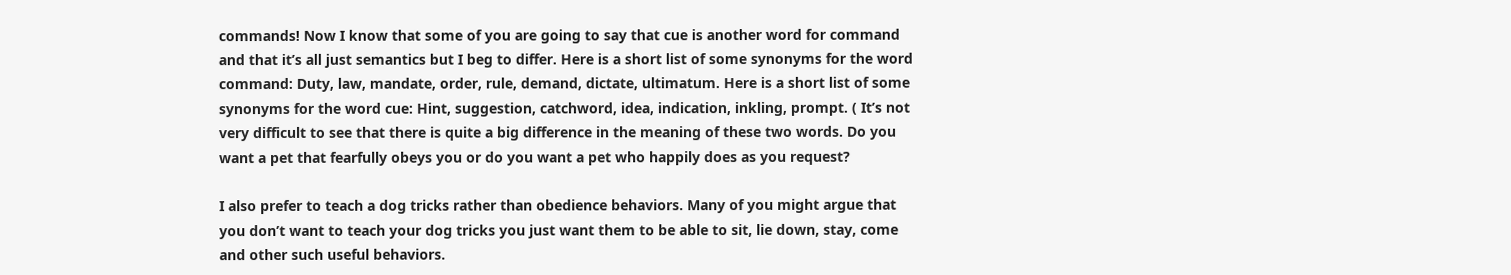commands! Now I know that some of you are going to say that cue is another word for command and that it’s all just semantics but I beg to differ. Here is a short list of some synonyms for the word command: Duty, law, mandate, order, rule, demand, dictate, ultimatum. Here is a short list of some synonyms for the word cue: Hint, suggestion, catchword, idea, indication, inkling, prompt. ( It’s not very difficult to see that there is quite a big difference in the meaning of these two words. Do you want a pet that fearfully obeys you or do you want a pet who happily does as you request?

I also prefer to teach a dog tricks rather than obedience behaviors. Many of you might argue that you don’t want to teach your dog tricks you just want them to be able to sit, lie down, stay, come and other such useful behaviors.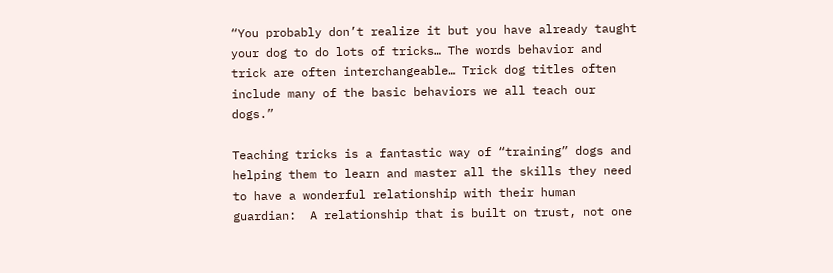“You probably don’t realize it but you have already taught your dog to do lots of tricks… The words behavior and trick are often interchangeable… Trick dog titles often include many of the basic behaviors we all teach our dogs.”

Teaching tricks is a fantastic way of “training” dogs and helping them to learn and master all the skills they need to have a wonderful relationship with their human guardian:  A relationship that is built on trust, not one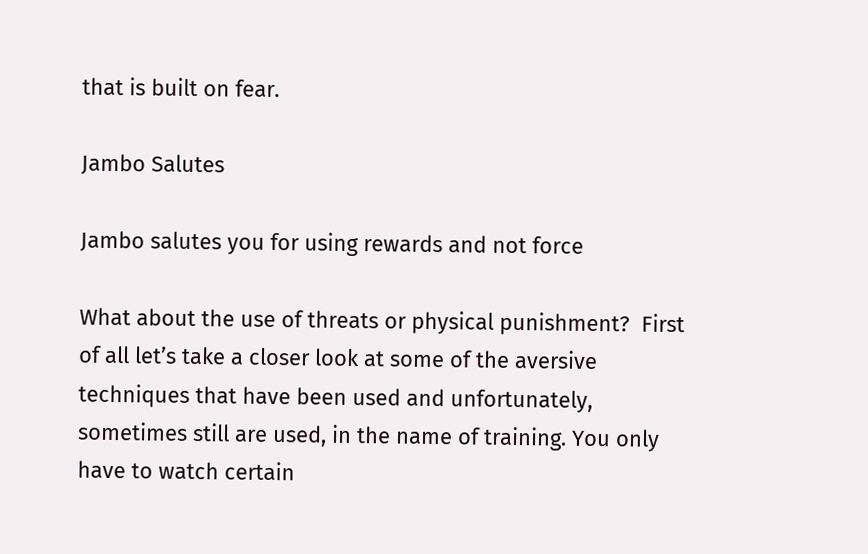that is built on fear.

Jambo Salutes

Jambo salutes you for using rewards and not force

What about the use of threats or physical punishment?  First of all let’s take a closer look at some of the aversive techniques that have been used and unfortunately, sometimes still are used, in the name of training. You only have to watch certain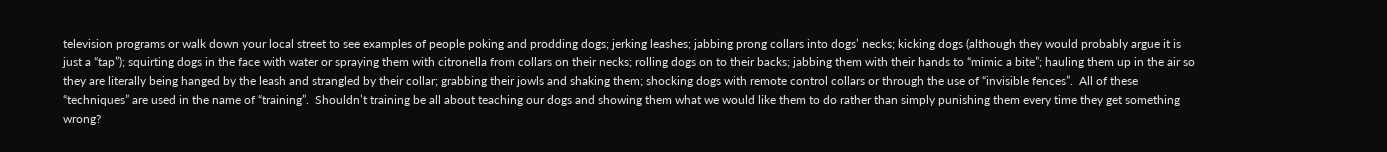television programs or walk down your local street to see examples of people poking and prodding dogs; jerking leashes; jabbing prong collars into dogs’ necks; kicking dogs (although they would probably argue it is just a “tap”); squirting dogs in the face with water or spraying them with citronella from collars on their necks; rolling dogs on to their backs; jabbing them with their hands to “mimic a bite”; hauling them up in the air so they are literally being hanged by the leash and strangled by their collar; grabbing their jowls and shaking them; shocking dogs with remote control collars or through the use of “invisible fences”.  All of these “techniques” are used in the name of “training”.  Shouldn’t training be all about teaching our dogs and showing them what we would like them to do rather than simply punishing them every time they get something wrong?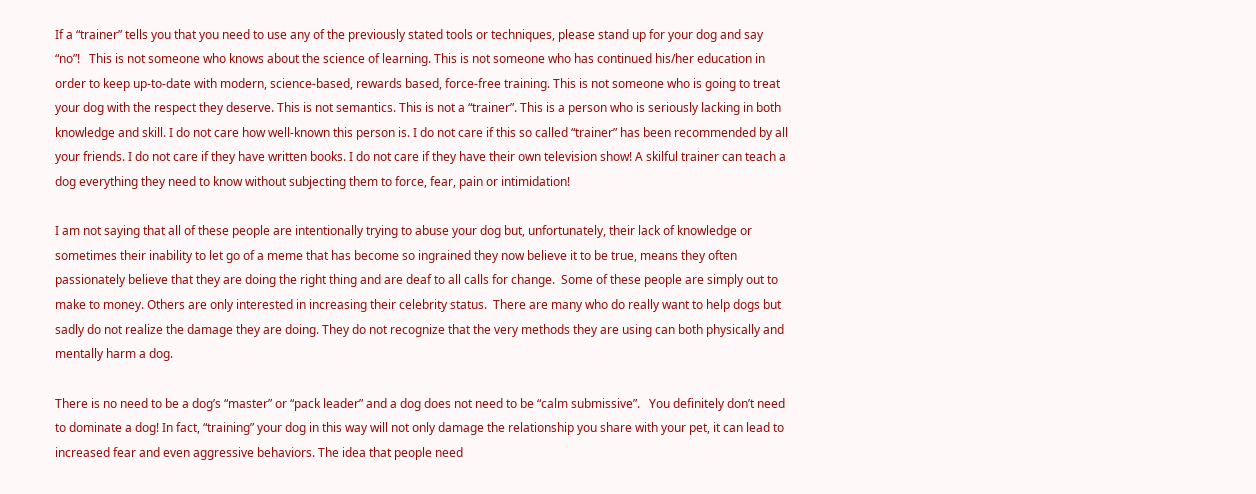If a “trainer” tells you that you need to use any of the previously stated tools or techniques, please stand up for your dog and say “no”!   This is not someone who knows about the science of learning. This is not someone who has continued his/her education in order to keep up-to-date with modern, science-based, rewards based, force-free training. This is not someone who is going to treat your dog with the respect they deserve. This is not semantics. This is not a “trainer”. This is a person who is seriously lacking in both knowledge and skill. I do not care how well-known this person is. I do not care if this so called “trainer” has been recommended by all your friends. I do not care if they have written books. I do not care if they have their own television show! A skilful trainer can teach a dog everything they need to know without subjecting them to force, fear, pain or intimidation!

I am not saying that all of these people are intentionally trying to abuse your dog but, unfortunately, their lack of knowledge or sometimes their inability to let go of a meme that has become so ingrained they now believe it to be true, means they often passionately believe that they are doing the right thing and are deaf to all calls for change.  Some of these people are simply out to make to money. Others are only interested in increasing their celebrity status.  There are many who do really want to help dogs but sadly do not realize the damage they are doing. They do not recognize that the very methods they are using can both physically and mentally harm a dog.

There is no need to be a dog’s “master” or “pack leader” and a dog does not need to be “calm submissive”.   You definitely don’t need to dominate a dog! In fact, “training” your dog in this way will not only damage the relationship you share with your pet, it can lead to increased fear and even aggressive behaviors. The idea that people need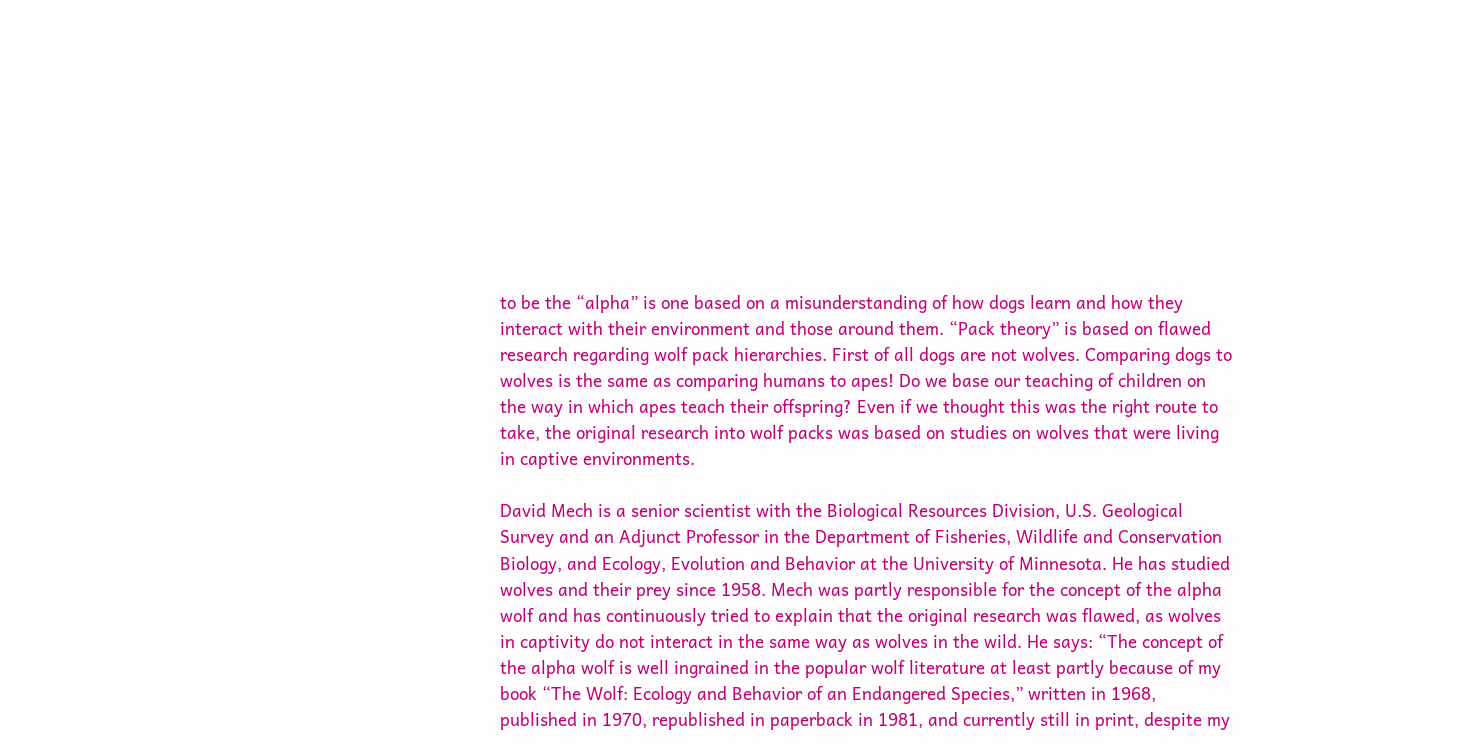to be the “alpha” is one based on a misunderstanding of how dogs learn and how they interact with their environment and those around them. “Pack theory” is based on flawed research regarding wolf pack hierarchies. First of all dogs are not wolves. Comparing dogs to wolves is the same as comparing humans to apes! Do we base our teaching of children on the way in which apes teach their offspring? Even if we thought this was the right route to take, the original research into wolf packs was based on studies on wolves that were living in captive environments.

David Mech is a senior scientist with the Biological Resources Division, U.S. Geological Survey and an Adjunct Professor in the Department of Fisheries, Wildlife and Conservation Biology, and Ecology, Evolution and Behavior at the University of Minnesota. He has studied wolves and their prey since 1958. Mech was partly responsible for the concept of the alpha wolf and has continuously tried to explain that the original research was flawed, as wolves in captivity do not interact in the same way as wolves in the wild. He says: “The concept of the alpha wolf is well ingrained in the popular wolf literature at least partly because of my book “The Wolf: Ecology and Behavior of an Endangered Species,” written in 1968, published in 1970, republished in paperback in 1981, and currently still in print, despite my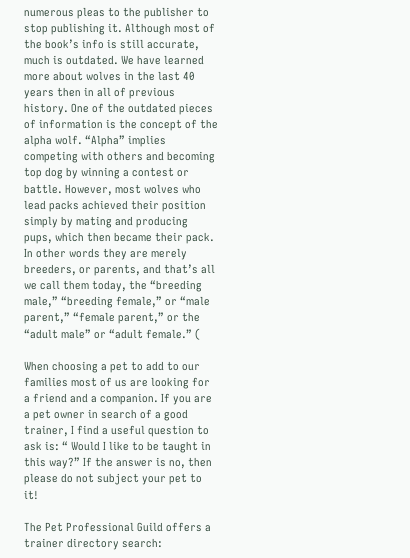numerous pleas to the publisher to stop publishing it. Although most of the book’s info is still accurate, much is outdated. We have learned more about wolves in the last 40 years then in all of previous history. One of the outdated pieces of information is the concept of the alpha wolf. “Alpha” implies competing with others and becoming top dog by winning a contest or battle. However, most wolves who lead packs achieved their position simply by mating and producing pups, which then became their pack. In other words they are merely breeders, or parents, and that’s all we call them today, the “breeding male,” “breeding female,” or “male parent,” “female parent,” or the “adult male” or “adult female.” (

When choosing a pet to add to our families most of us are looking for a friend and a companion. If you are a pet owner in search of a good trainer, I find a useful question to ask is: “ Would I like to be taught in this way?” If the answer is no, then please do not subject your pet to it!

The Pet Professional Guild offers a trainer directory search: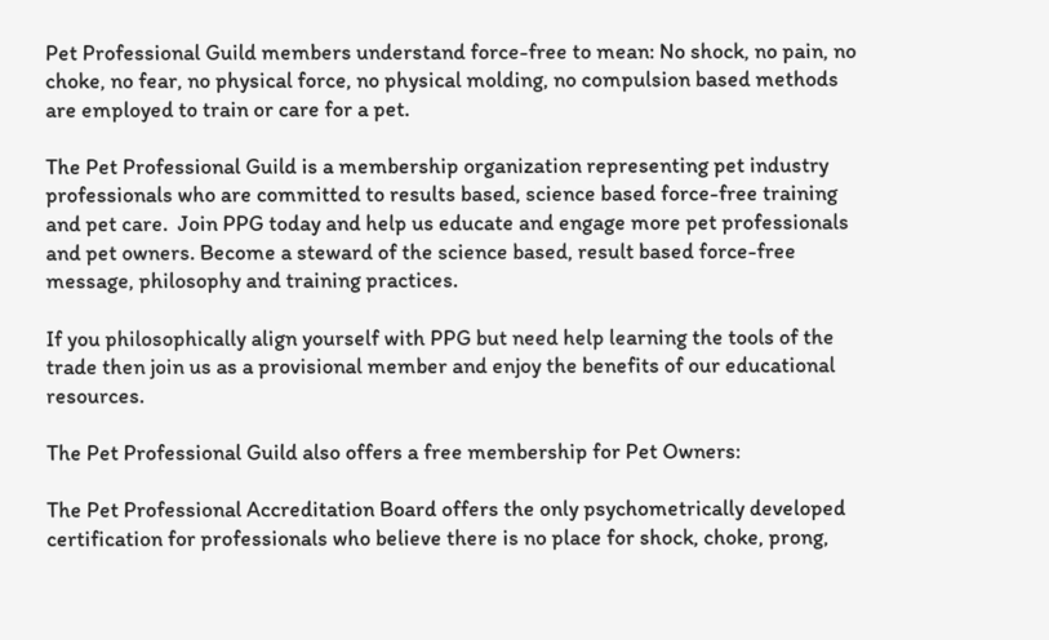Pet Professional Guild members understand force-free to mean: No shock, no pain, no choke, no fear, no physical force, no physical molding, no compulsion based methods are employed to train or care for a pet.

The Pet Professional Guild is a membership organization representing pet industry professionals who are committed to results based, science based force-free training and pet care.  Join PPG today and help us educate and engage more pet professionals and pet owners. Become a steward of the science based, result based force-free message, philosophy and training practices.

If you philosophically align yourself with PPG but need help learning the tools of the trade then join us as a provisional member and enjoy the benefits of our educational resources.

The Pet Professional Guild also offers a free membership for Pet Owners:

The Pet Professional Accreditation Board offers the only psychometrically developed certification for professionals who believe there is no place for shock, choke, prong,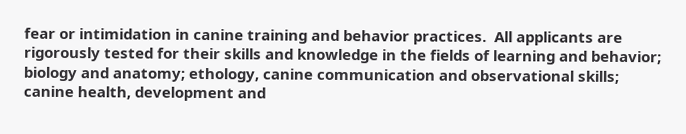fear or intimidation in canine training and behavior practices.  All applicants are rigorously tested for their skills and knowledge in the fields of learning and behavior; biology and anatomy; ethology, canine communication and observational skills; canine health, development and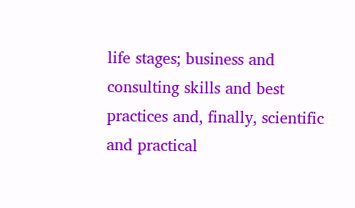life stages; business and consulting skills and best practices and, finally, scientific and practical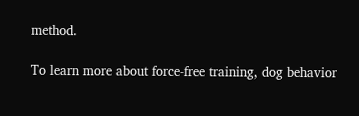method.

To learn more about force-free training, dog behavior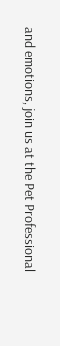and emotions, join us at the Pet Professional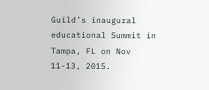Guild’s inaugural educational Summit in Tampa, FL on Nov 11-13, 2015.